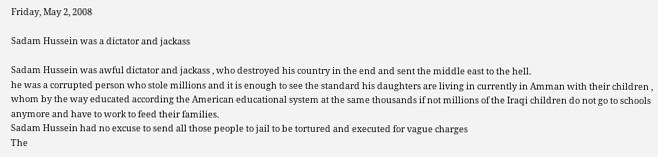Friday, May 2, 2008

Sadam Hussein was a dictator and jackass

Sadam Hussein was awful dictator and jackass , who destroyed his country in the end and sent the middle east to the hell.
he was a corrupted person who stole millions and it is enough to see the standard his daughters are living in currently in Amman with their children , whom by the way educated according the American educational system at the same thousands if not millions of the Iraqi children do not go to schools anymore and have to work to feed their families.
Sadam Hussein had no excuse to send all those people to jail to be tortured and executed for vague charges
The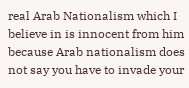real Arab Nationalism which I believe in is innocent from him because Arab nationalism does not say you have to invade your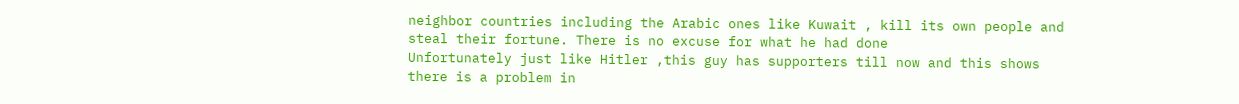neighbor countries including the Arabic ones like Kuwait , kill its own people and steal their fortune. There is no excuse for what he had done
Unfortunately just like Hitler ,this guy has supporters till now and this shows there is a problem in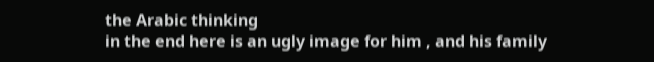the Arabic thinking
in the end here is an ugly image for him , and his family